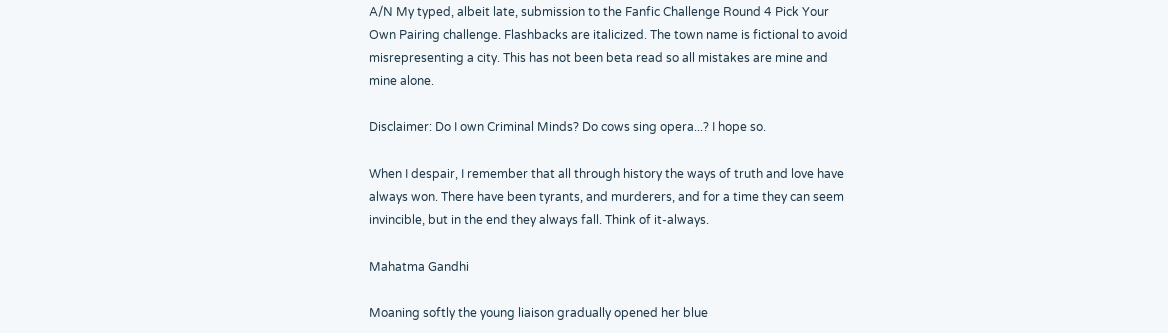A/N My typed, albeit late, submission to the Fanfic Challenge Round 4 Pick Your Own Pairing challenge. Flashbacks are italicized. The town name is fictional to avoid misrepresenting a city. This has not been beta read so all mistakes are mine and mine alone.

Disclaimer: Do I own Criminal Minds? Do cows sing opera...? I hope so.

When I despair, I remember that all through history the ways of truth and love have always won. There have been tyrants, and murderers, and for a time they can seem invincible, but in the end they always fall. Think of it-always.

Mahatma Gandhi

Moaning softly the young liaison gradually opened her blue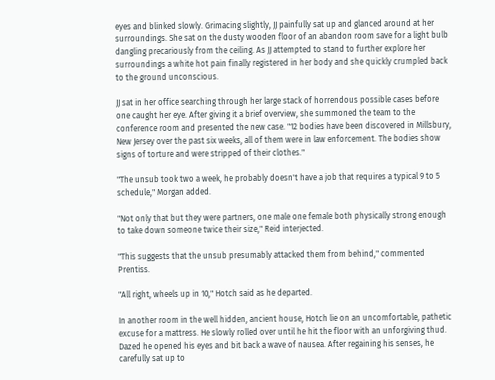eyes and blinked slowly. Grimacing slightly, JJ painfully sat up and glanced around at her surroundings. She sat on the dusty wooden floor of an abandon room save for a light bulb dangling precariously from the ceiling. As JJ attempted to stand to further explore her surroundings a white hot pain finally registered in her body and she quickly crumpled back to the ground unconscious.

JJ sat in her office searching through her large stack of horrendous possible cases before one caught her eye. After giving it a brief overview, she summoned the team to the conference room and presented the new case. "12 bodies have been discovered in Millsbury, New Jersey over the past six weeks, all of them were in law enforcement. The bodies show signs of torture and were stripped of their clothes."

"The unsub took two a week, he probably doesn't have a job that requires a typical 9 to 5 schedule," Morgan added.

"Not only that but they were partners, one male one female both physically strong enough to take down someone twice their size," Reid interjected.

"This suggests that the unsub presumably attacked them from behind," commented Prentiss.

"All right, wheels up in 10," Hotch said as he departed.

In another room in the well hidden, ancient house, Hotch lie on an uncomfortable, pathetic excuse for a mattress. He slowly rolled over until he hit the floor with an unforgiving thud. Dazed he opened his eyes and bit back a wave of nausea. After regaining his senses, he carefully sat up to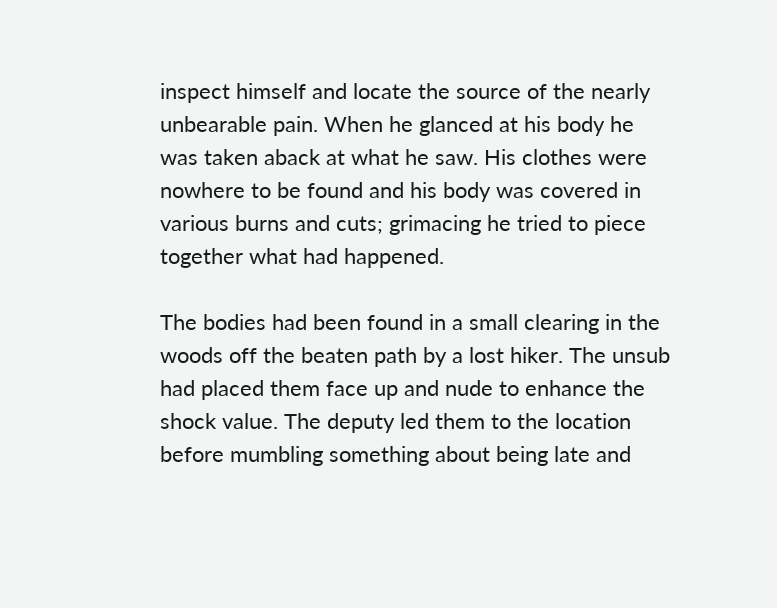inspect himself and locate the source of the nearly unbearable pain. When he glanced at his body he was taken aback at what he saw. His clothes were nowhere to be found and his body was covered in various burns and cuts; grimacing he tried to piece together what had happened.

The bodies had been found in a small clearing in the woods off the beaten path by a lost hiker. The unsub had placed them face up and nude to enhance the shock value. The deputy led them to the location before mumbling something about being late and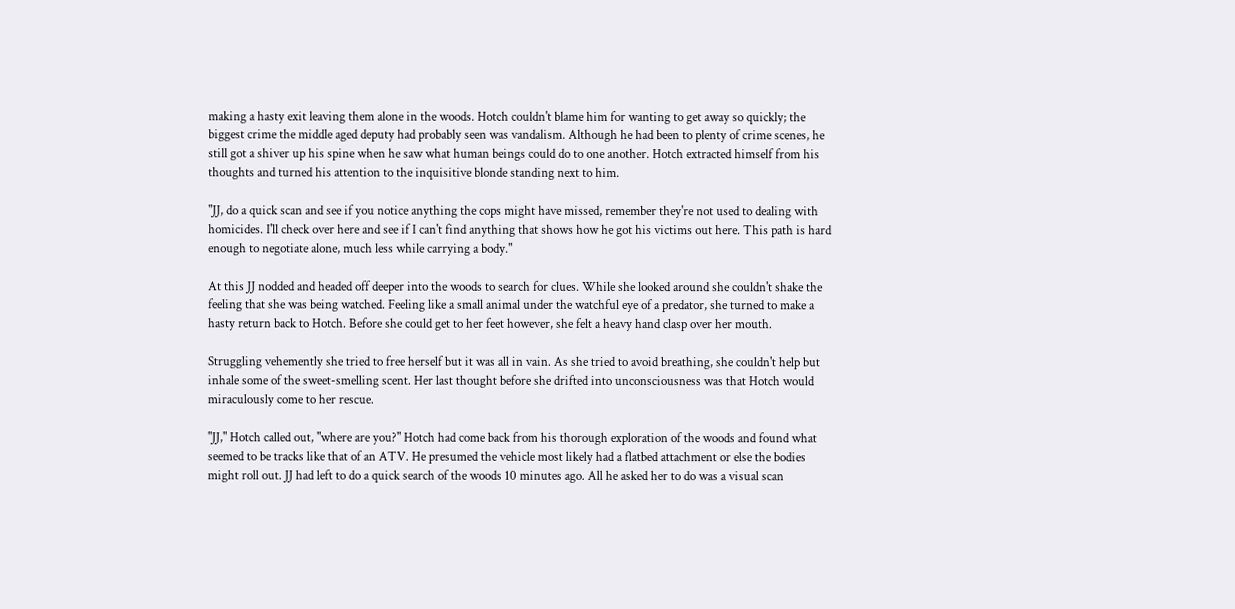making a hasty exit leaving them alone in the woods. Hotch couldn't blame him for wanting to get away so quickly; the biggest crime the middle aged deputy had probably seen was vandalism. Although he had been to plenty of crime scenes, he still got a shiver up his spine when he saw what human beings could do to one another. Hotch extracted himself from his thoughts and turned his attention to the inquisitive blonde standing next to him.

"JJ, do a quick scan and see if you notice anything the cops might have missed, remember they're not used to dealing with homicides. I'll check over here and see if I can't find anything that shows how he got his victims out here. This path is hard enough to negotiate alone, much less while carrying a body."

At this JJ nodded and headed off deeper into the woods to search for clues. While she looked around she couldn't shake the feeling that she was being watched. Feeling like a small animal under the watchful eye of a predator, she turned to make a hasty return back to Hotch. Before she could get to her feet however, she felt a heavy hand clasp over her mouth.

Struggling vehemently she tried to free herself but it was all in vain. As she tried to avoid breathing, she couldn't help but inhale some of the sweet-smelling scent. Her last thought before she drifted into unconsciousness was that Hotch would miraculously come to her rescue.

"JJ," Hotch called out, "where are you?" Hotch had come back from his thorough exploration of the woods and found what seemed to be tracks like that of an ATV. He presumed the vehicle most likely had a flatbed attachment or else the bodies might roll out. JJ had left to do a quick search of the woods 10 minutes ago. All he asked her to do was a visual scan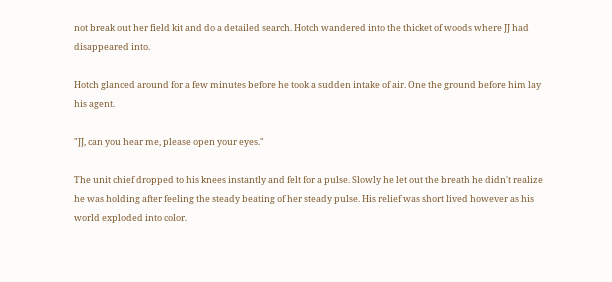not break out her field kit and do a detailed search. Hotch wandered into the thicket of woods where JJ had disappeared into.

Hotch glanced around for a few minutes before he took a sudden intake of air. One the ground before him lay his agent.

"JJ, can you hear me, please open your eyes."

The unit chief dropped to his knees instantly and felt for a pulse. Slowly he let out the breath he didn't realize he was holding after feeling the steady beating of her steady pulse. His relief was short lived however as his world exploded into color.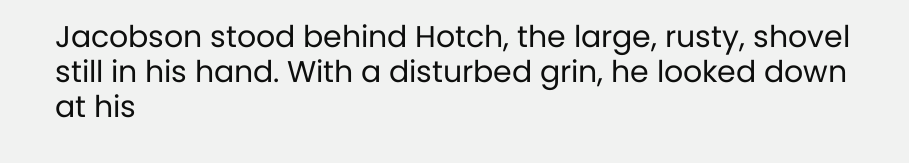Jacobson stood behind Hotch, the large, rusty, shovel still in his hand. With a disturbed grin, he looked down at his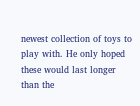newest collection of toys to play with. He only hoped these would last longer than the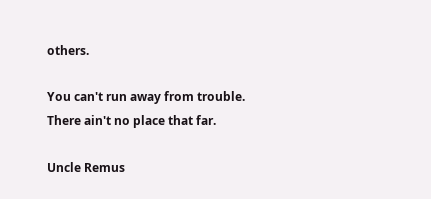others.

You can't run away from trouble. There ain't no place that far.

Uncle Remus